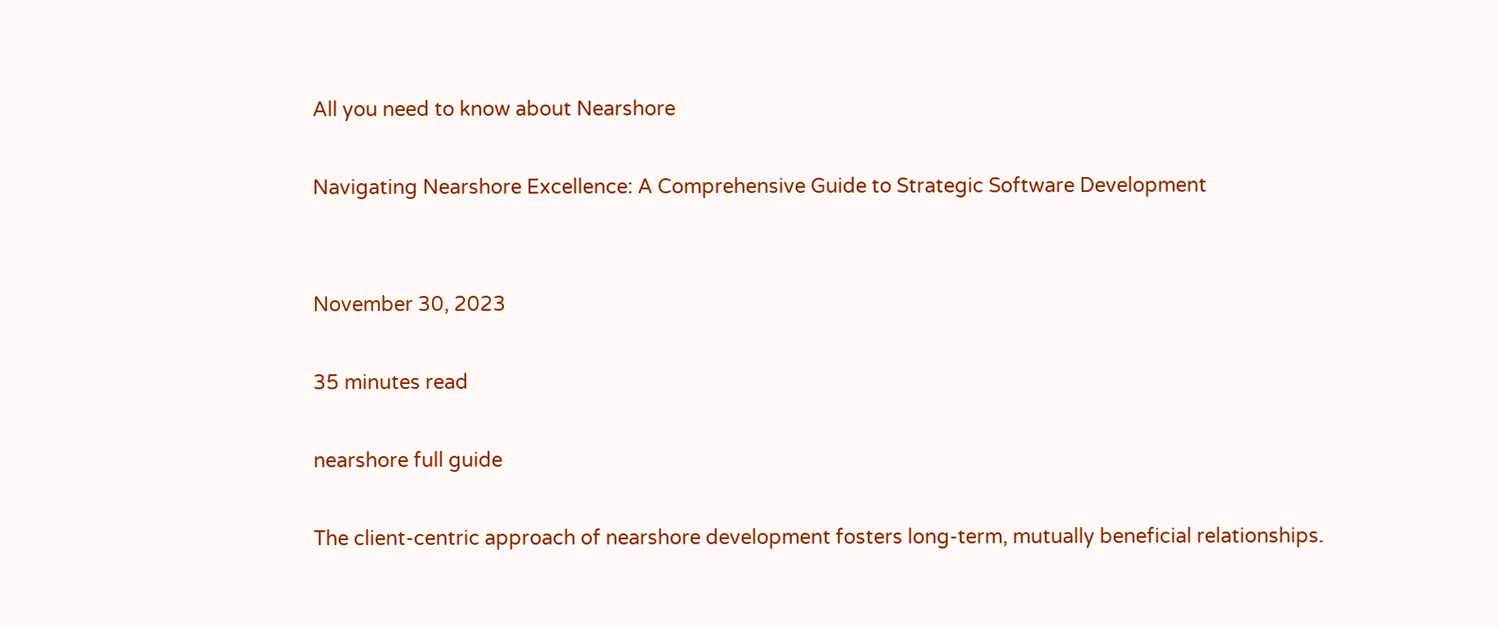All you need to know about Nearshore

Navigating Nearshore Excellence: A Comprehensive Guide to Strategic Software Development


November 30, 2023

35 minutes read

nearshore full guide

The client-centric approach of nearshore development fosters long-term, mutually beneficial relationships.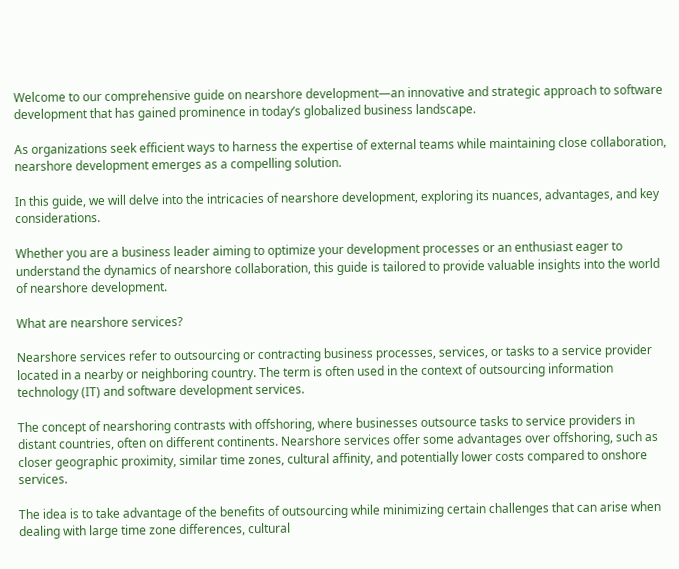Welcome to our comprehensive guide on nearshore development—an innovative and strategic approach to software development that has gained prominence in today’s globalized business landscape.

As organizations seek efficient ways to harness the expertise of external teams while maintaining close collaboration, nearshore development emerges as a compelling solution.

In this guide, we will delve into the intricacies of nearshore development, exploring its nuances, advantages, and key considerations.

Whether you are a business leader aiming to optimize your development processes or an enthusiast eager to understand the dynamics of nearshore collaboration, this guide is tailored to provide valuable insights into the world of nearshore development.

What are nearshore services?

Nearshore services refer to outsourcing or contracting business processes, services, or tasks to a service provider located in a nearby or neighboring country. The term is often used in the context of outsourcing information technology (IT) and software development services.

The concept of nearshoring contrasts with offshoring, where businesses outsource tasks to service providers in distant countries, often on different continents. Nearshore services offer some advantages over offshoring, such as closer geographic proximity, similar time zones, cultural affinity, and potentially lower costs compared to onshore services.

The idea is to take advantage of the benefits of outsourcing while minimizing certain challenges that can arise when dealing with large time zone differences, cultural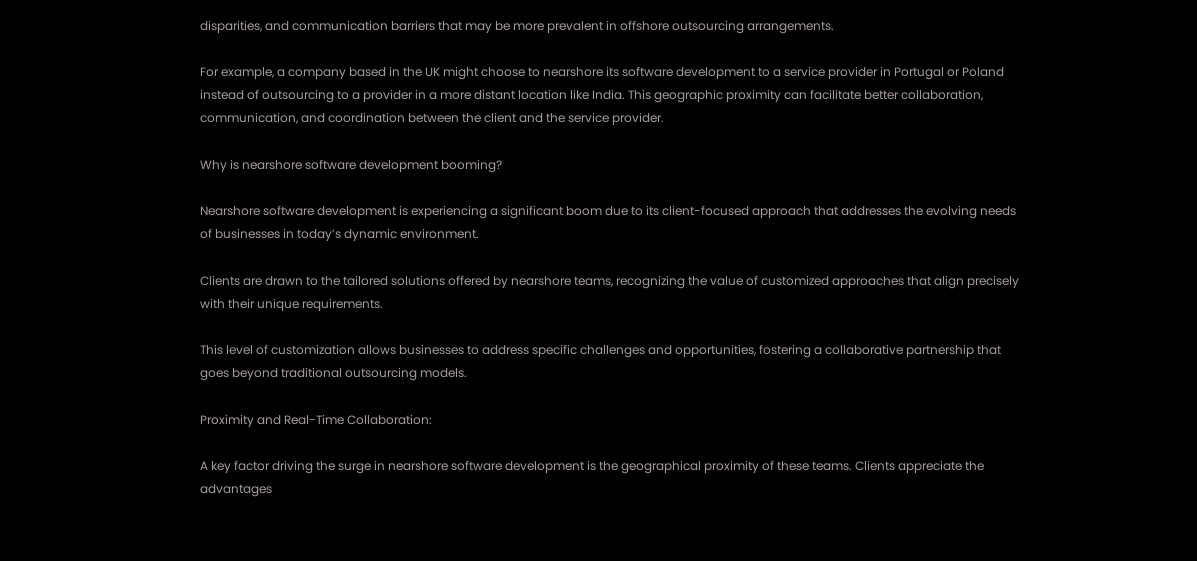disparities, and communication barriers that may be more prevalent in offshore outsourcing arrangements.

For example, a company based in the UK might choose to nearshore its software development to a service provider in Portugal or Poland instead of outsourcing to a provider in a more distant location like India. This geographic proximity can facilitate better collaboration, communication, and coordination between the client and the service provider.

Why is nearshore software development booming?

Nearshore software development is experiencing a significant boom due to its client-focused approach that addresses the evolving needs of businesses in today’s dynamic environment.

Clients are drawn to the tailored solutions offered by nearshore teams, recognizing the value of customized approaches that align precisely with their unique requirements.

This level of customization allows businesses to address specific challenges and opportunities, fostering a collaborative partnership that goes beyond traditional outsourcing models.

Proximity and Real-Time Collaboration:

A key factor driving the surge in nearshore software development is the geographical proximity of these teams. Clients appreciate the advantages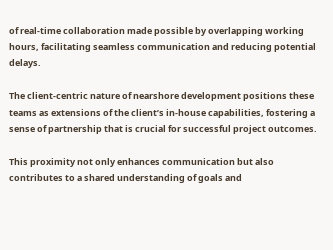of real-time collaboration made possible by overlapping working hours, facilitating seamless communication and reducing potential delays.

The client-centric nature of nearshore development positions these teams as extensions of the client’s in-house capabilities, fostering a sense of partnership that is crucial for successful project outcomes.

This proximity not only enhances communication but also contributes to a shared understanding of goals and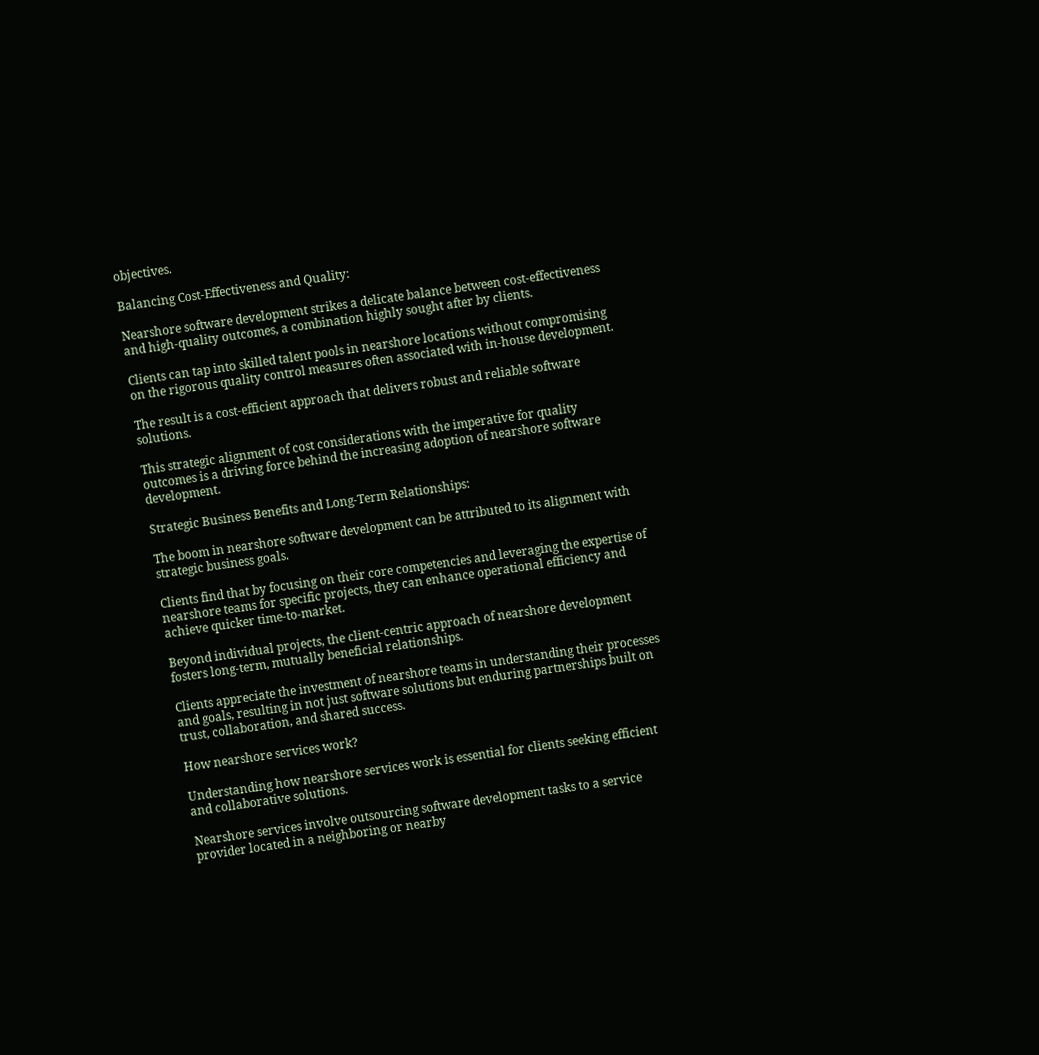objectives.

Balancing Cost-Effectiveness and Quality:

Nearshore software development strikes a delicate balance between cost-effectiveness and high-quality outcomes, a combination highly sought after by clients.

Clients can tap into skilled talent pools in nearshore locations without compromising on the rigorous quality control measures often associated with in-house development.

The result is a cost-efficient approach that delivers robust and reliable software solutions.

This strategic alignment of cost considerations with the imperative for quality outcomes is a driving force behind the increasing adoption of nearshore software development.

Strategic Business Benefits and Long-Term Relationships:

The boom in nearshore software development can be attributed to its alignment with strategic business goals.

Clients find that by focusing on their core competencies and leveraging the expertise of nearshore teams for specific projects, they can enhance operational efficiency and achieve quicker time-to-market.

Beyond individual projects, the client-centric approach of nearshore development fosters long-term, mutually beneficial relationships.

Clients appreciate the investment of nearshore teams in understanding their processes and goals, resulting in not just software solutions but enduring partnerships built on trust, collaboration, and shared success.

How nearshore services work?

Understanding how nearshore services work is essential for clients seeking efficient and collaborative solutions.

Nearshore services involve outsourcing software development tasks to a service provider located in a neighboring or nearby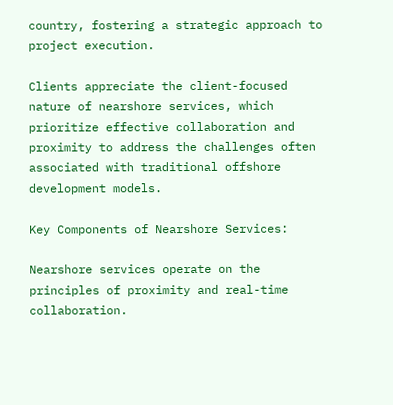country, fostering a strategic approach to project execution.

Clients appreciate the client-focused nature of nearshore services, which prioritize effective collaboration and proximity to address the challenges often associated with traditional offshore development models.

Key Components of Nearshore Services:

Nearshore services operate on the principles of proximity and real-time collaboration.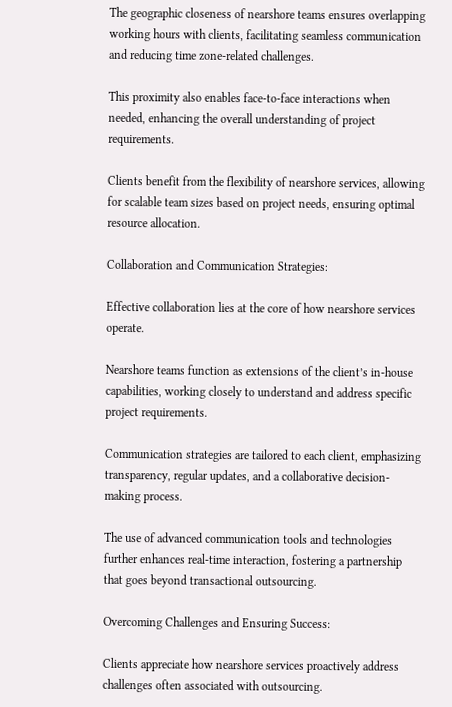The geographic closeness of nearshore teams ensures overlapping working hours with clients, facilitating seamless communication and reducing time zone-related challenges.

This proximity also enables face-to-face interactions when needed, enhancing the overall understanding of project requirements.

Clients benefit from the flexibility of nearshore services, allowing for scalable team sizes based on project needs, ensuring optimal resource allocation.

Collaboration and Communication Strategies:

Effective collaboration lies at the core of how nearshore services operate.

Nearshore teams function as extensions of the client’s in-house capabilities, working closely to understand and address specific project requirements.

Communication strategies are tailored to each client, emphasizing transparency, regular updates, and a collaborative decision-making process.

The use of advanced communication tools and technologies further enhances real-time interaction, fostering a partnership that goes beyond transactional outsourcing.

Overcoming Challenges and Ensuring Success:

Clients appreciate how nearshore services proactively address challenges often associated with outsourcing.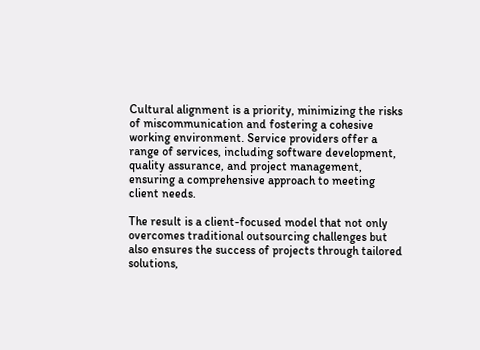Cultural alignment is a priority, minimizing the risks of miscommunication and fostering a cohesive working environment. Service providers offer a range of services, including software development, quality assurance, and project management, ensuring a comprehensive approach to meeting client needs.

The result is a client-focused model that not only overcomes traditional outsourcing challenges but also ensures the success of projects through tailored solutions,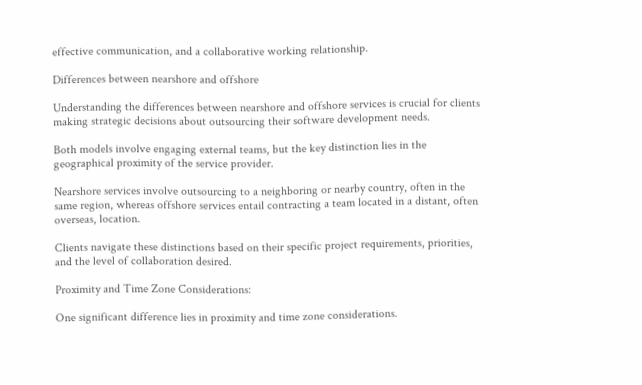effective communication, and a collaborative working relationship.

Differences between nearshore and offshore

Understanding the differences between nearshore and offshore services is crucial for clients making strategic decisions about outsourcing their software development needs.

Both models involve engaging external teams, but the key distinction lies in the geographical proximity of the service provider.

Nearshore services involve outsourcing to a neighboring or nearby country, often in the same region, whereas offshore services entail contracting a team located in a distant, often overseas, location.

Clients navigate these distinctions based on their specific project requirements, priorities, and the level of collaboration desired.

Proximity and Time Zone Considerations:

One significant difference lies in proximity and time zone considerations.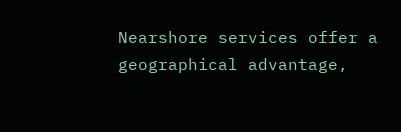Nearshore services offer a geographical advantage,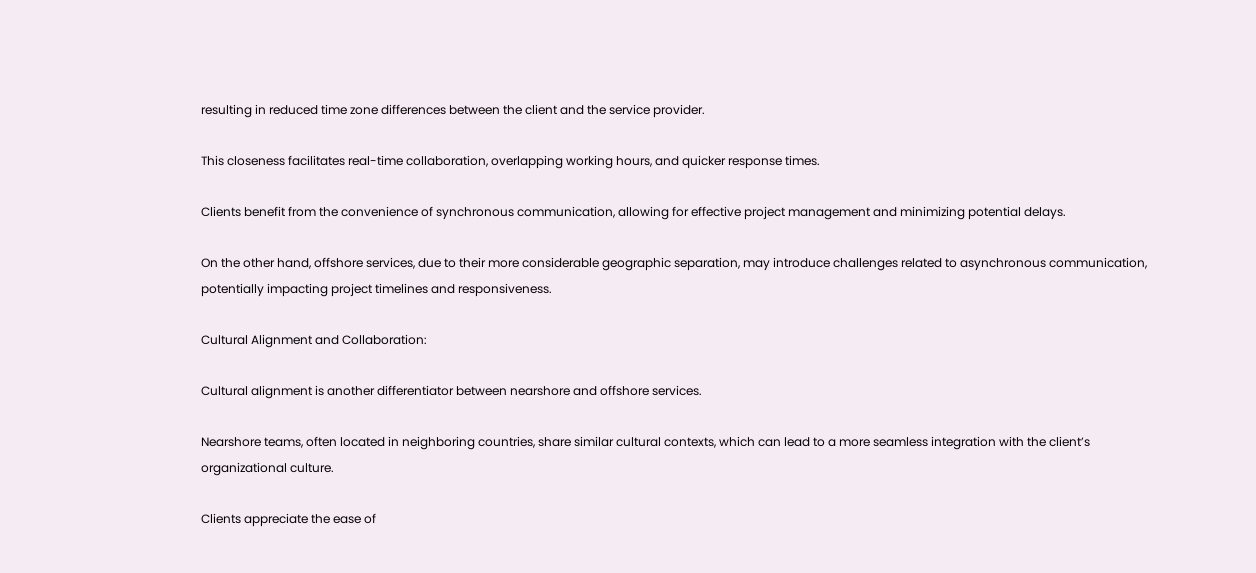resulting in reduced time zone differences between the client and the service provider.

This closeness facilitates real-time collaboration, overlapping working hours, and quicker response times.

Clients benefit from the convenience of synchronous communication, allowing for effective project management and minimizing potential delays.

On the other hand, offshore services, due to their more considerable geographic separation, may introduce challenges related to asynchronous communication, potentially impacting project timelines and responsiveness.

Cultural Alignment and Collaboration:

Cultural alignment is another differentiator between nearshore and offshore services.

Nearshore teams, often located in neighboring countries, share similar cultural contexts, which can lead to a more seamless integration with the client’s organizational culture.

Clients appreciate the ease of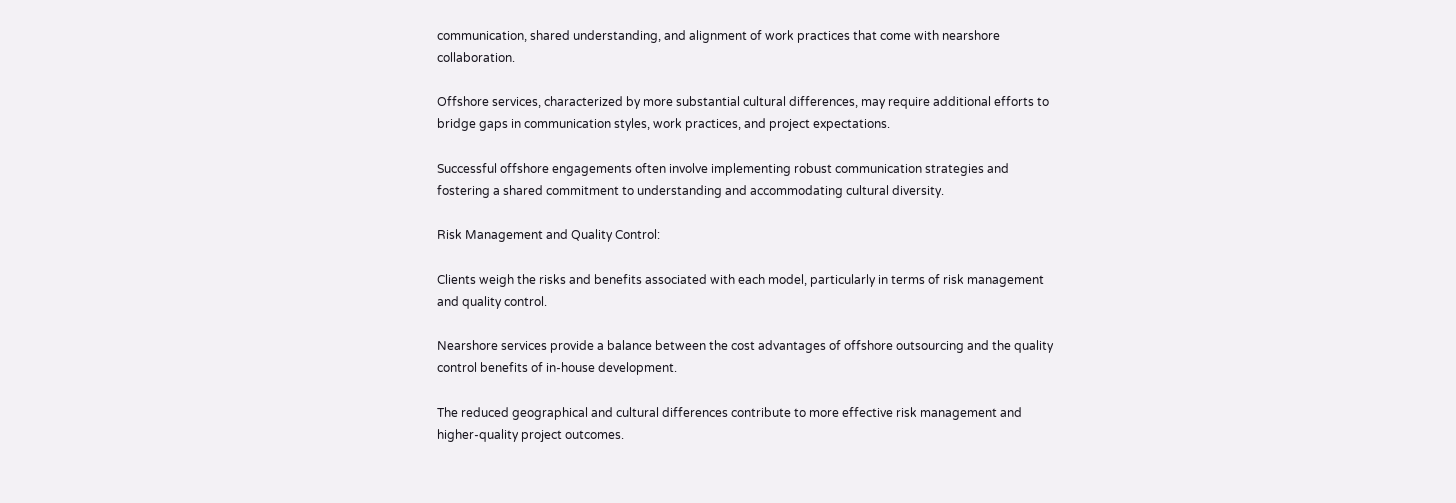communication, shared understanding, and alignment of work practices that come with nearshore collaboration.

Offshore services, characterized by more substantial cultural differences, may require additional efforts to bridge gaps in communication styles, work practices, and project expectations.

Successful offshore engagements often involve implementing robust communication strategies and fostering a shared commitment to understanding and accommodating cultural diversity.

Risk Management and Quality Control:

Clients weigh the risks and benefits associated with each model, particularly in terms of risk management and quality control.

Nearshore services provide a balance between the cost advantages of offshore outsourcing and the quality control benefits of in-house development.

The reduced geographical and cultural differences contribute to more effective risk management and higher-quality project outcomes.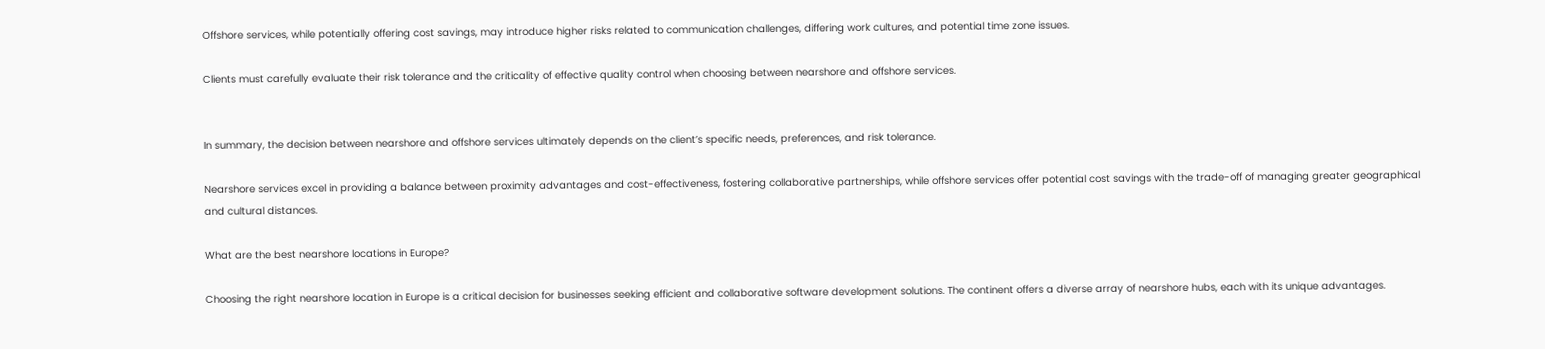Offshore services, while potentially offering cost savings, may introduce higher risks related to communication challenges, differing work cultures, and potential time zone issues.

Clients must carefully evaluate their risk tolerance and the criticality of effective quality control when choosing between nearshore and offshore services.


In summary, the decision between nearshore and offshore services ultimately depends on the client’s specific needs, preferences, and risk tolerance.

Nearshore services excel in providing a balance between proximity advantages and cost-effectiveness, fostering collaborative partnerships, while offshore services offer potential cost savings with the trade-off of managing greater geographical and cultural distances.

What are the best nearshore locations in Europe?

Choosing the right nearshore location in Europe is a critical decision for businesses seeking efficient and collaborative software development solutions. The continent offers a diverse array of nearshore hubs, each with its unique advantages.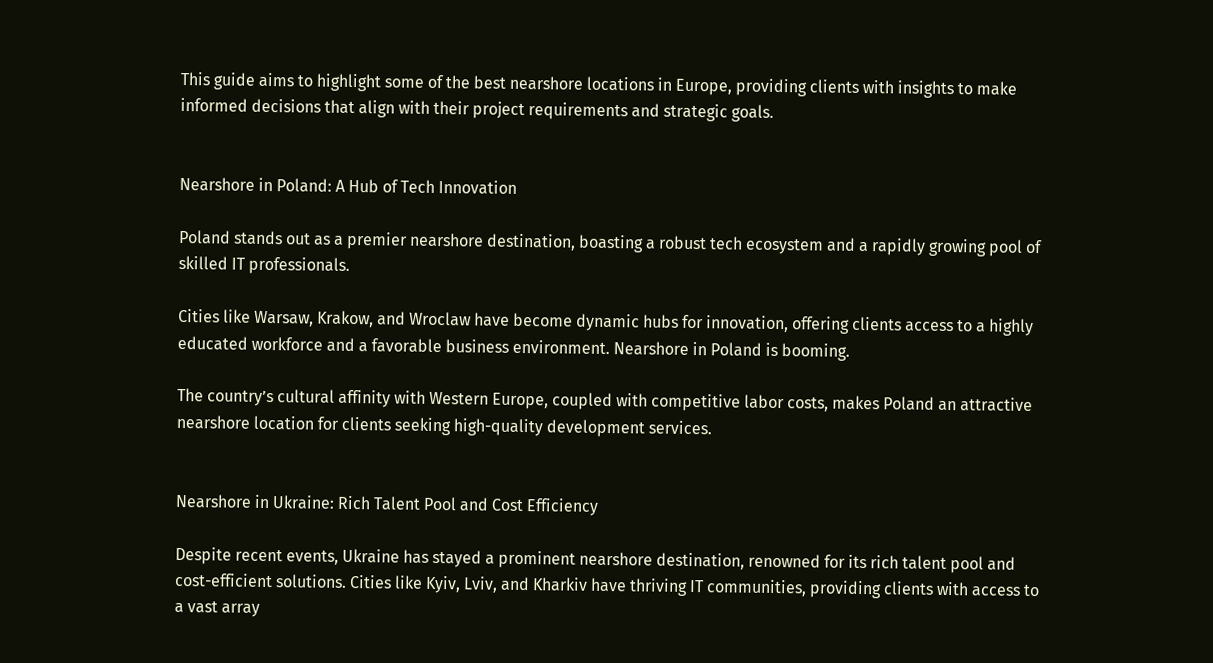This guide aims to highlight some of the best nearshore locations in Europe, providing clients with insights to make informed decisions that align with their project requirements and strategic goals.


Nearshore in Poland: A Hub of Tech Innovation

Poland stands out as a premier nearshore destination, boasting a robust tech ecosystem and a rapidly growing pool of skilled IT professionals.

Cities like Warsaw, Krakow, and Wroclaw have become dynamic hubs for innovation, offering clients access to a highly educated workforce and a favorable business environment. Nearshore in Poland is booming.

The country’s cultural affinity with Western Europe, coupled with competitive labor costs, makes Poland an attractive nearshore location for clients seeking high-quality development services.


Nearshore in Ukraine: Rich Talent Pool and Cost Efficiency

Despite recent events, Ukraine has stayed a prominent nearshore destination, renowned for its rich talent pool and cost-efficient solutions. Cities like Kyiv, Lviv, and Kharkiv have thriving IT communities, providing clients with access to a vast array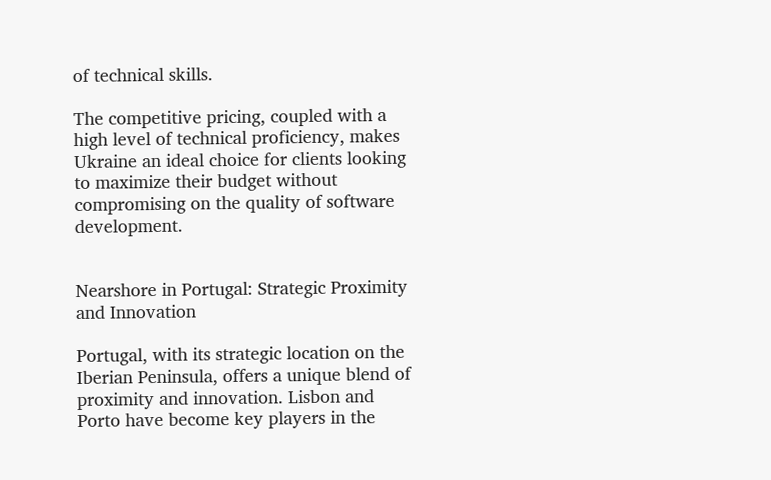of technical skills.

The competitive pricing, coupled with a high level of technical proficiency, makes Ukraine an ideal choice for clients looking to maximize their budget without compromising on the quality of software development.


Nearshore in Portugal: Strategic Proximity and Innovation

Portugal, with its strategic location on the Iberian Peninsula, offers a unique blend of proximity and innovation. Lisbon and Porto have become key players in the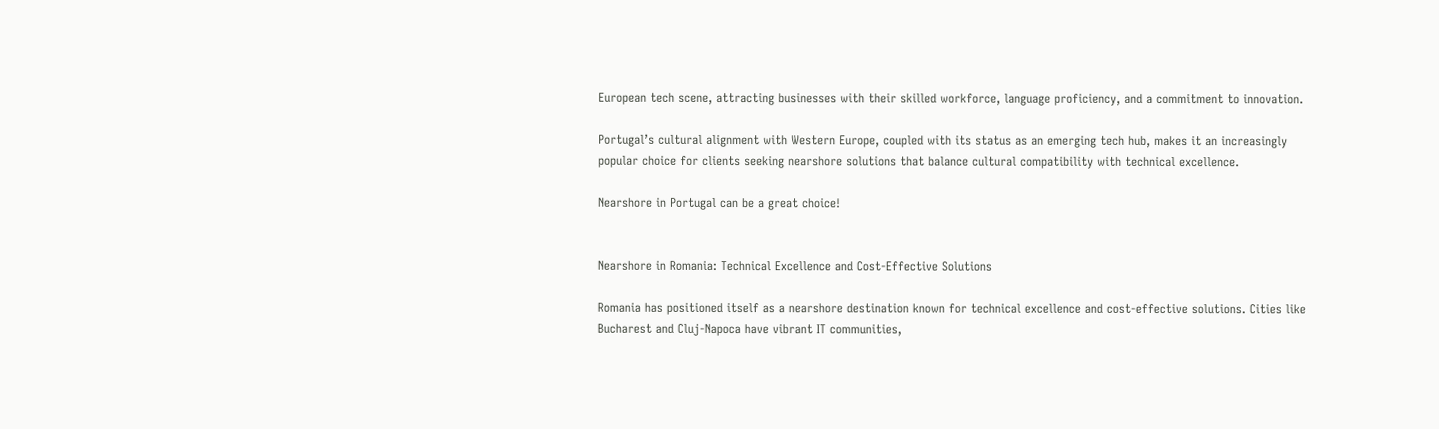European tech scene, attracting businesses with their skilled workforce, language proficiency, and a commitment to innovation.

Portugal’s cultural alignment with Western Europe, coupled with its status as an emerging tech hub, makes it an increasingly popular choice for clients seeking nearshore solutions that balance cultural compatibility with technical excellence.

Nearshore in Portugal can be a great choice!


Nearshore in Romania: Technical Excellence and Cost-Effective Solutions

Romania has positioned itself as a nearshore destination known for technical excellence and cost-effective solutions. Cities like Bucharest and Cluj-Napoca have vibrant IT communities,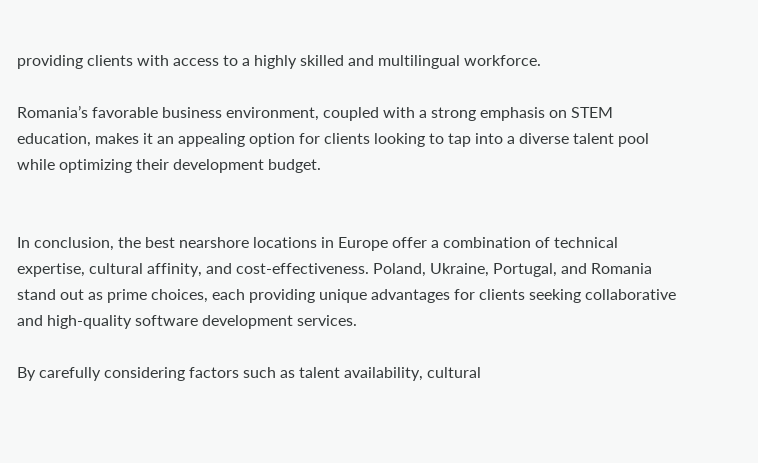providing clients with access to a highly skilled and multilingual workforce.

Romania’s favorable business environment, coupled with a strong emphasis on STEM education, makes it an appealing option for clients looking to tap into a diverse talent pool while optimizing their development budget.


In conclusion, the best nearshore locations in Europe offer a combination of technical expertise, cultural affinity, and cost-effectiveness. Poland, Ukraine, Portugal, and Romania stand out as prime choices, each providing unique advantages for clients seeking collaborative and high-quality software development services.

By carefully considering factors such as talent availability, cultural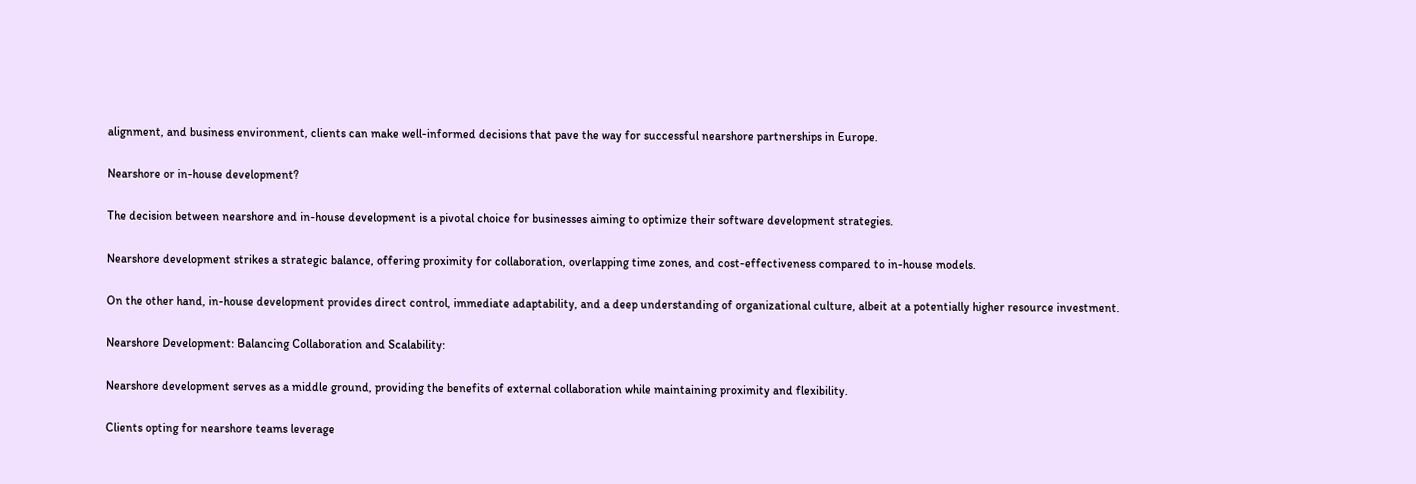alignment, and business environment, clients can make well-informed decisions that pave the way for successful nearshore partnerships in Europe.

Nearshore or in-house development?

The decision between nearshore and in-house development is a pivotal choice for businesses aiming to optimize their software development strategies.

Nearshore development strikes a strategic balance, offering proximity for collaboration, overlapping time zones, and cost-effectiveness compared to in-house models.

On the other hand, in-house development provides direct control, immediate adaptability, and a deep understanding of organizational culture, albeit at a potentially higher resource investment.

Nearshore Development: Balancing Collaboration and Scalability:

Nearshore development serves as a middle ground, providing the benefits of external collaboration while maintaining proximity and flexibility.

Clients opting for nearshore teams leverage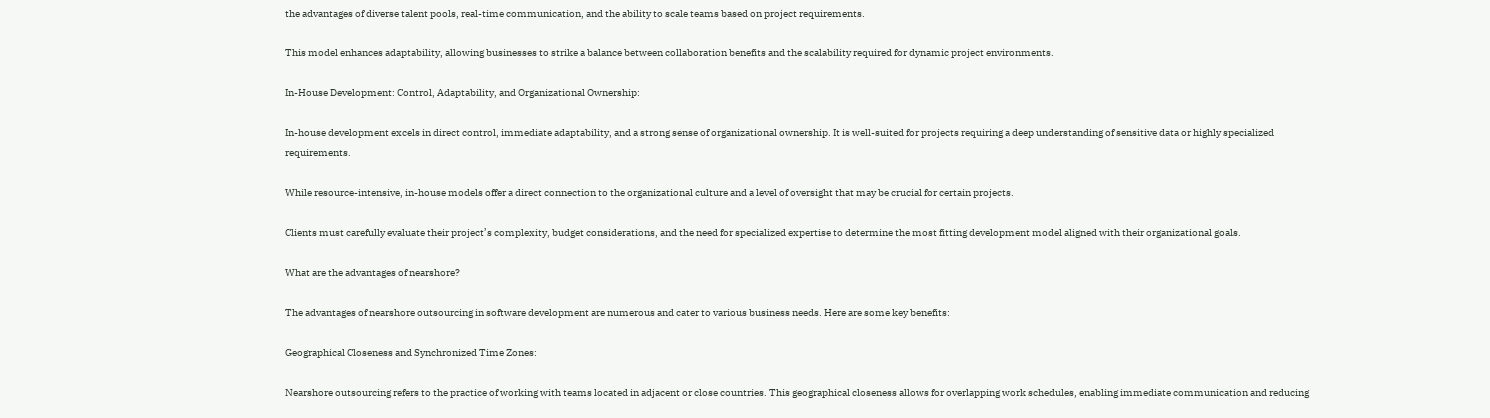the advantages of diverse talent pools, real-time communication, and the ability to scale teams based on project requirements.

This model enhances adaptability, allowing businesses to strike a balance between collaboration benefits and the scalability required for dynamic project environments.

In-House Development: Control, Adaptability, and Organizational Ownership:

In-house development excels in direct control, immediate adaptability, and a strong sense of organizational ownership. It is well-suited for projects requiring a deep understanding of sensitive data or highly specialized requirements.

While resource-intensive, in-house models offer a direct connection to the organizational culture and a level of oversight that may be crucial for certain projects.

Clients must carefully evaluate their project’s complexity, budget considerations, and the need for specialized expertise to determine the most fitting development model aligned with their organizational goals.

What are the advantages of nearshore?

The advantages of nearshore outsourcing in software development are numerous and cater to various business needs. Here are some key benefits:

Geographical Closeness and Synchronized Time Zones:

Nearshore outsourcing refers to the practice of working with teams located in adjacent or close countries. This geographical closeness allows for overlapping work schedules, enabling immediate communication and reducing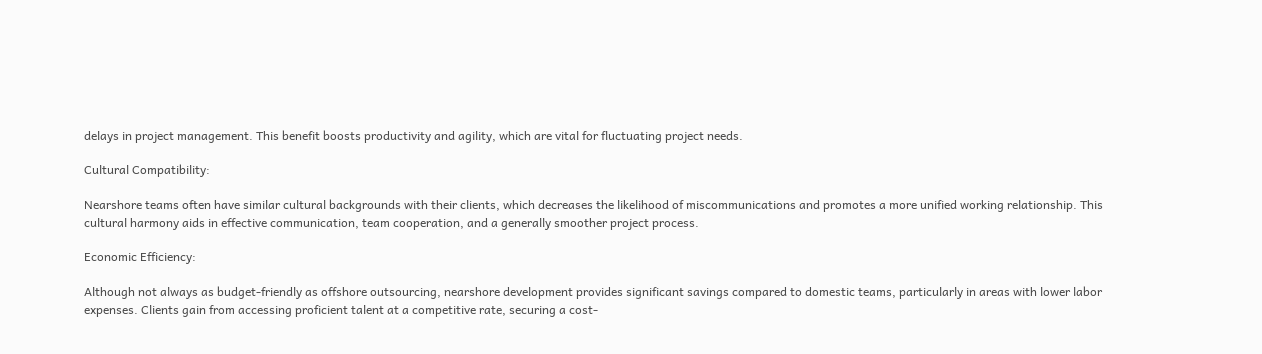delays in project management. This benefit boosts productivity and agility, which are vital for fluctuating project needs.

Cultural Compatibility:

Nearshore teams often have similar cultural backgrounds with their clients, which decreases the likelihood of miscommunications and promotes a more unified working relationship. This cultural harmony aids in effective communication, team cooperation, and a generally smoother project process.

Economic Efficiency:

Although not always as budget-friendly as offshore outsourcing, nearshore development provides significant savings compared to domestic teams, particularly in areas with lower labor expenses. Clients gain from accessing proficient talent at a competitive rate, securing a cost-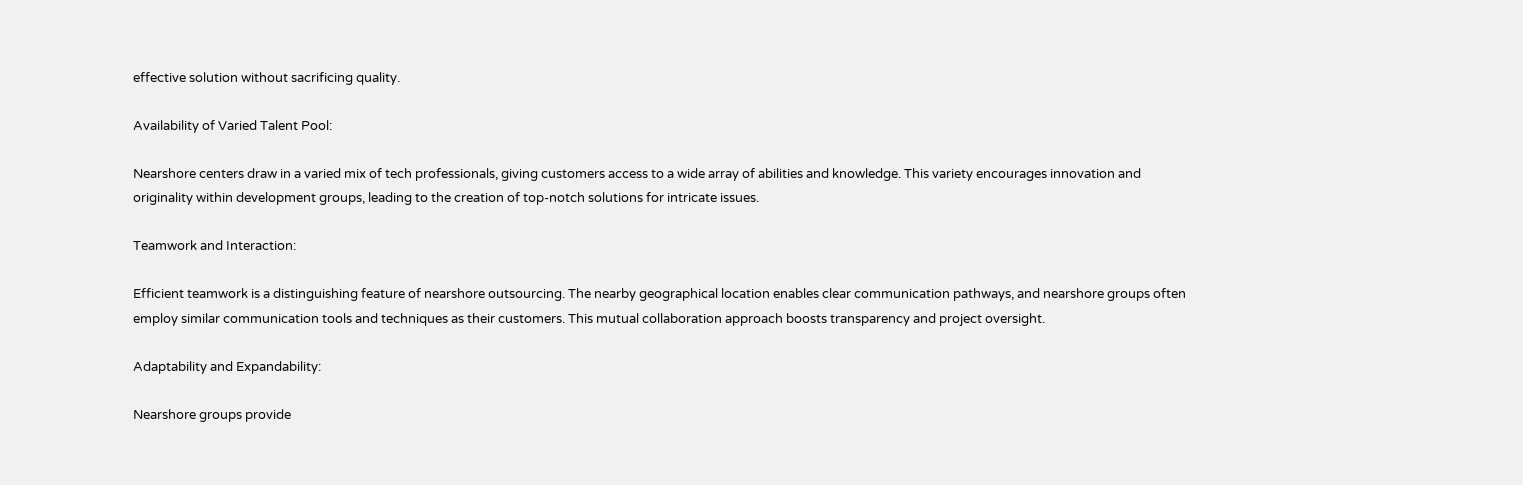effective solution without sacrificing quality.

Availability of Varied Talent Pool:

Nearshore centers draw in a varied mix of tech professionals, giving customers access to a wide array of abilities and knowledge. This variety encourages innovation and originality within development groups, leading to the creation of top-notch solutions for intricate issues.

Teamwork and Interaction:

Efficient teamwork is a distinguishing feature of nearshore outsourcing. The nearby geographical location enables clear communication pathways, and nearshore groups often employ similar communication tools and techniques as their customers. This mutual collaboration approach boosts transparency and project oversight.

Adaptability and Expandability:

Nearshore groups provide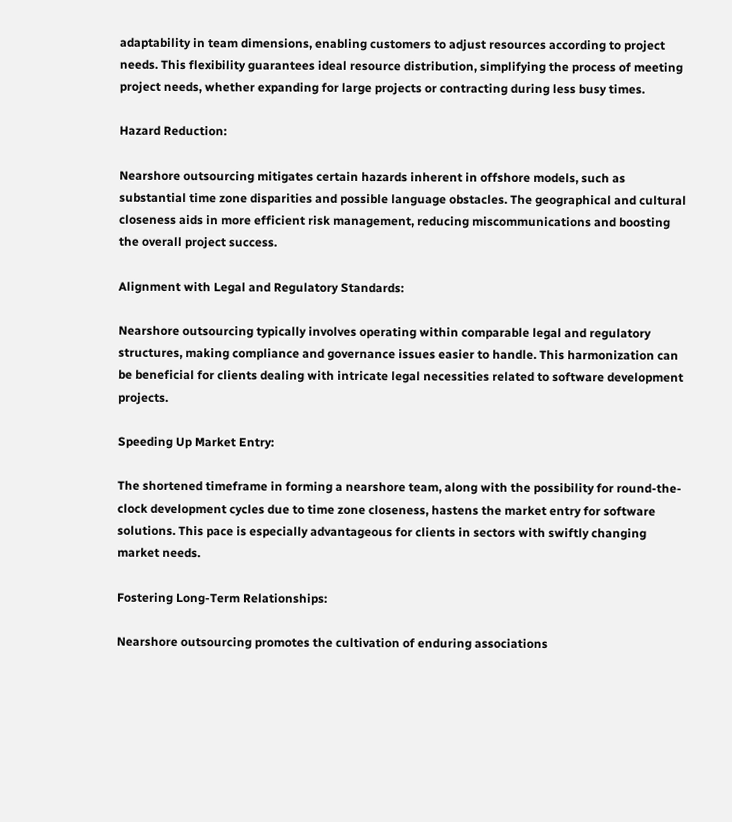adaptability in team dimensions, enabling customers to adjust resources according to project needs. This flexibility guarantees ideal resource distribution, simplifying the process of meeting project needs, whether expanding for large projects or contracting during less busy times.

Hazard Reduction:

Nearshore outsourcing mitigates certain hazards inherent in offshore models, such as substantial time zone disparities and possible language obstacles. The geographical and cultural closeness aids in more efficient risk management, reducing miscommunications and boosting the overall project success.

Alignment with Legal and Regulatory Standards:

Nearshore outsourcing typically involves operating within comparable legal and regulatory structures, making compliance and governance issues easier to handle. This harmonization can be beneficial for clients dealing with intricate legal necessities related to software development projects.

Speeding Up Market Entry:

The shortened timeframe in forming a nearshore team, along with the possibility for round-the-clock development cycles due to time zone closeness, hastens the market entry for software solutions. This pace is especially advantageous for clients in sectors with swiftly changing market needs.

Fostering Long-Term Relationships:

Nearshore outsourcing promotes the cultivation of enduring associations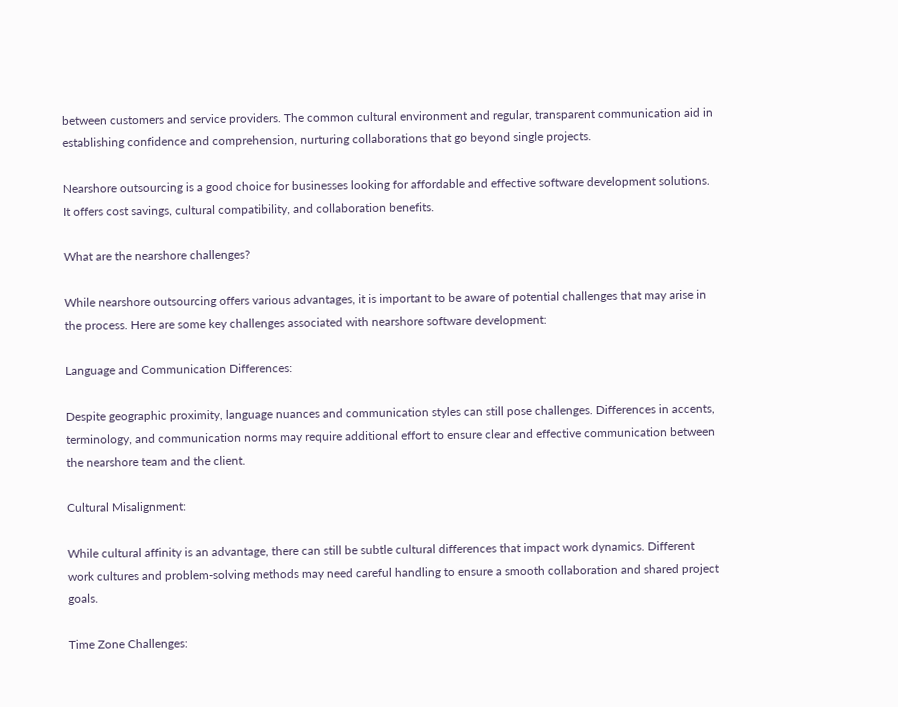between customers and service providers. The common cultural environment and regular, transparent communication aid in establishing confidence and comprehension, nurturing collaborations that go beyond single projects.

Nearshore outsourcing is a good choice for businesses looking for affordable and effective software development solutions. It offers cost savings, cultural compatibility, and collaboration benefits.

What are the nearshore challenges?

While nearshore outsourcing offers various advantages, it is important to be aware of potential challenges that may arise in the process. Here are some key challenges associated with nearshore software development:

Language and Communication Differences:

Despite geographic proximity, language nuances and communication styles can still pose challenges. Differences in accents, terminology, and communication norms may require additional effort to ensure clear and effective communication between the nearshore team and the client.

Cultural Misalignment:

While cultural affinity is an advantage, there can still be subtle cultural differences that impact work dynamics. Different work cultures and problem-solving methods may need careful handling to ensure a smooth collaboration and shared project goals.

Time Zone Challenges: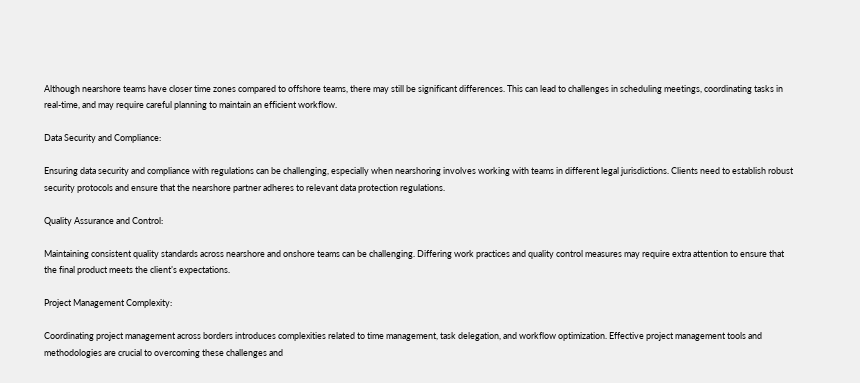Although nearshore teams have closer time zones compared to offshore teams, there may still be significant differences. This can lead to challenges in scheduling meetings, coordinating tasks in real-time, and may require careful planning to maintain an efficient workflow.

Data Security and Compliance:

Ensuring data security and compliance with regulations can be challenging, especially when nearshoring involves working with teams in different legal jurisdictions. Clients need to establish robust security protocols and ensure that the nearshore partner adheres to relevant data protection regulations.

Quality Assurance and Control:

Maintaining consistent quality standards across nearshore and onshore teams can be challenging. Differing work practices and quality control measures may require extra attention to ensure that the final product meets the client’s expectations.

Project Management Complexity:

Coordinating project management across borders introduces complexities related to time management, task delegation, and workflow optimization. Effective project management tools and methodologies are crucial to overcoming these challenges and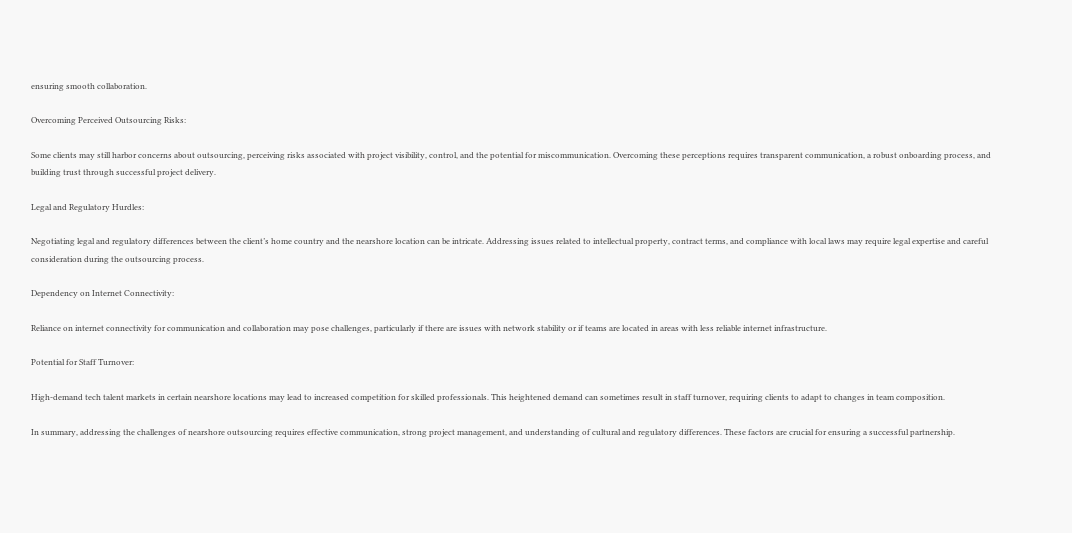ensuring smooth collaboration.

Overcoming Perceived Outsourcing Risks:

Some clients may still harbor concerns about outsourcing, perceiving risks associated with project visibility, control, and the potential for miscommunication. Overcoming these perceptions requires transparent communication, a robust onboarding process, and building trust through successful project delivery.

Legal and Regulatory Hurdles:

Negotiating legal and regulatory differences between the client’s home country and the nearshore location can be intricate. Addressing issues related to intellectual property, contract terms, and compliance with local laws may require legal expertise and careful consideration during the outsourcing process.

Dependency on Internet Connectivity:

Reliance on internet connectivity for communication and collaboration may pose challenges, particularly if there are issues with network stability or if teams are located in areas with less reliable internet infrastructure.

Potential for Staff Turnover:

High-demand tech talent markets in certain nearshore locations may lead to increased competition for skilled professionals. This heightened demand can sometimes result in staff turnover, requiring clients to adapt to changes in team composition.

In summary, addressing the challenges of nearshore outsourcing requires effective communication, strong project management, and understanding of cultural and regulatory differences. These factors are crucial for ensuring a successful partnership.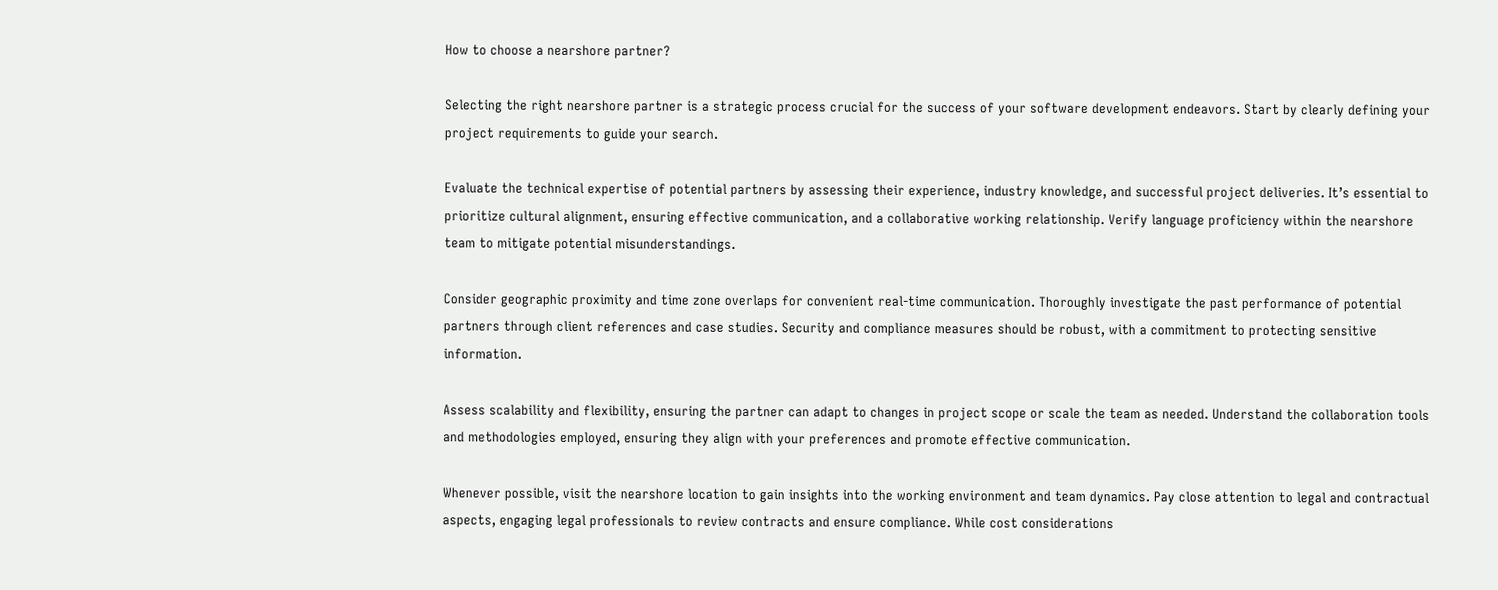How to choose a nearshore partner?

Selecting the right nearshore partner is a strategic process crucial for the success of your software development endeavors. Start by clearly defining your project requirements to guide your search.

Evaluate the technical expertise of potential partners by assessing their experience, industry knowledge, and successful project deliveries. It’s essential to prioritize cultural alignment, ensuring effective communication, and a collaborative working relationship. Verify language proficiency within the nearshore team to mitigate potential misunderstandings.

Consider geographic proximity and time zone overlaps for convenient real-time communication. Thoroughly investigate the past performance of potential partners through client references and case studies. Security and compliance measures should be robust, with a commitment to protecting sensitive information.

Assess scalability and flexibility, ensuring the partner can adapt to changes in project scope or scale the team as needed. Understand the collaboration tools and methodologies employed, ensuring they align with your preferences and promote effective communication.

Whenever possible, visit the nearshore location to gain insights into the working environment and team dynamics. Pay close attention to legal and contractual aspects, engaging legal professionals to review contracts and ensure compliance. While cost considerations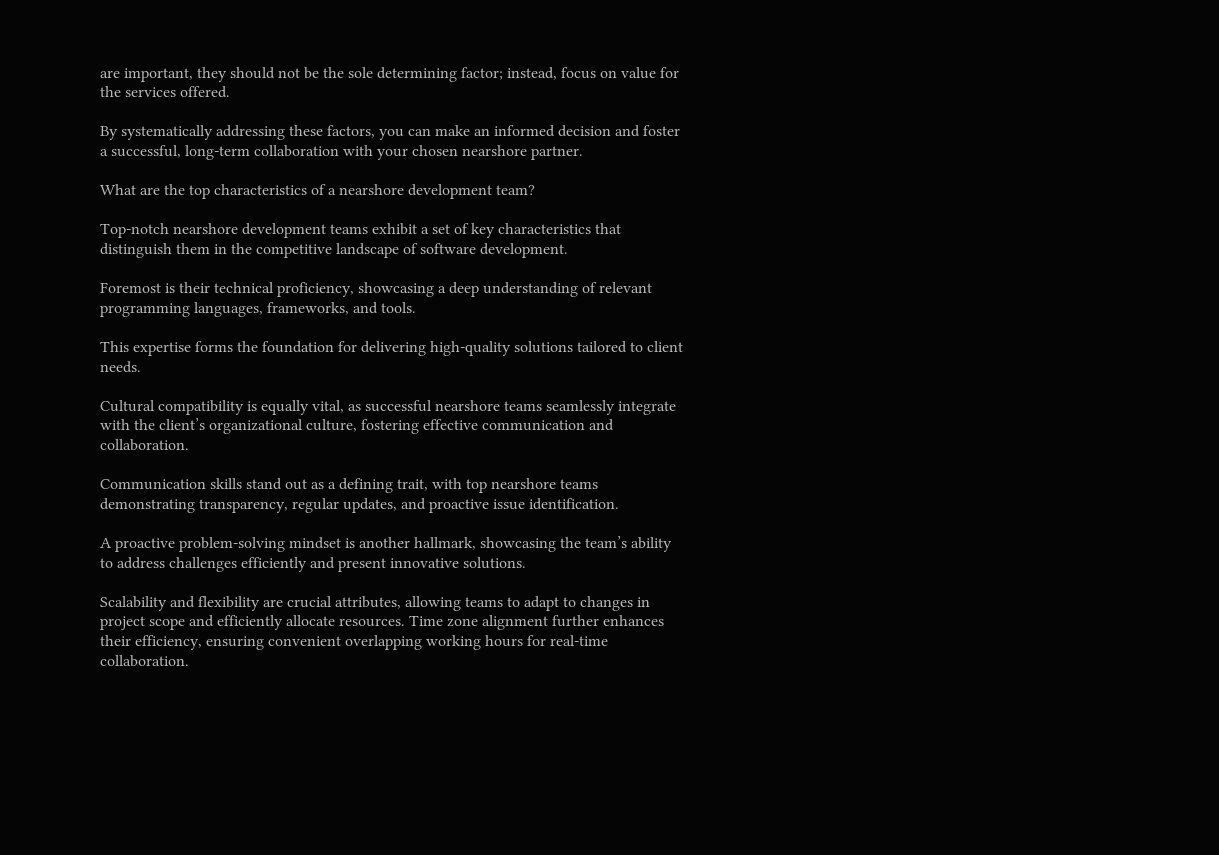are important, they should not be the sole determining factor; instead, focus on value for the services offered.

By systematically addressing these factors, you can make an informed decision and foster a successful, long-term collaboration with your chosen nearshore partner.

What are the top characteristics of a nearshore development team?

Top-notch nearshore development teams exhibit a set of key characteristics that distinguish them in the competitive landscape of software development.

Foremost is their technical proficiency, showcasing a deep understanding of relevant programming languages, frameworks, and tools.

This expertise forms the foundation for delivering high-quality solutions tailored to client needs.

Cultural compatibility is equally vital, as successful nearshore teams seamlessly integrate with the client’s organizational culture, fostering effective communication and collaboration.

Communication skills stand out as a defining trait, with top nearshore teams demonstrating transparency, regular updates, and proactive issue identification.

A proactive problem-solving mindset is another hallmark, showcasing the team’s ability to address challenges efficiently and present innovative solutions.

Scalability and flexibility are crucial attributes, allowing teams to adapt to changes in project scope and efficiently allocate resources. Time zone alignment further enhances their efficiency, ensuring convenient overlapping working hours for real-time collaboration.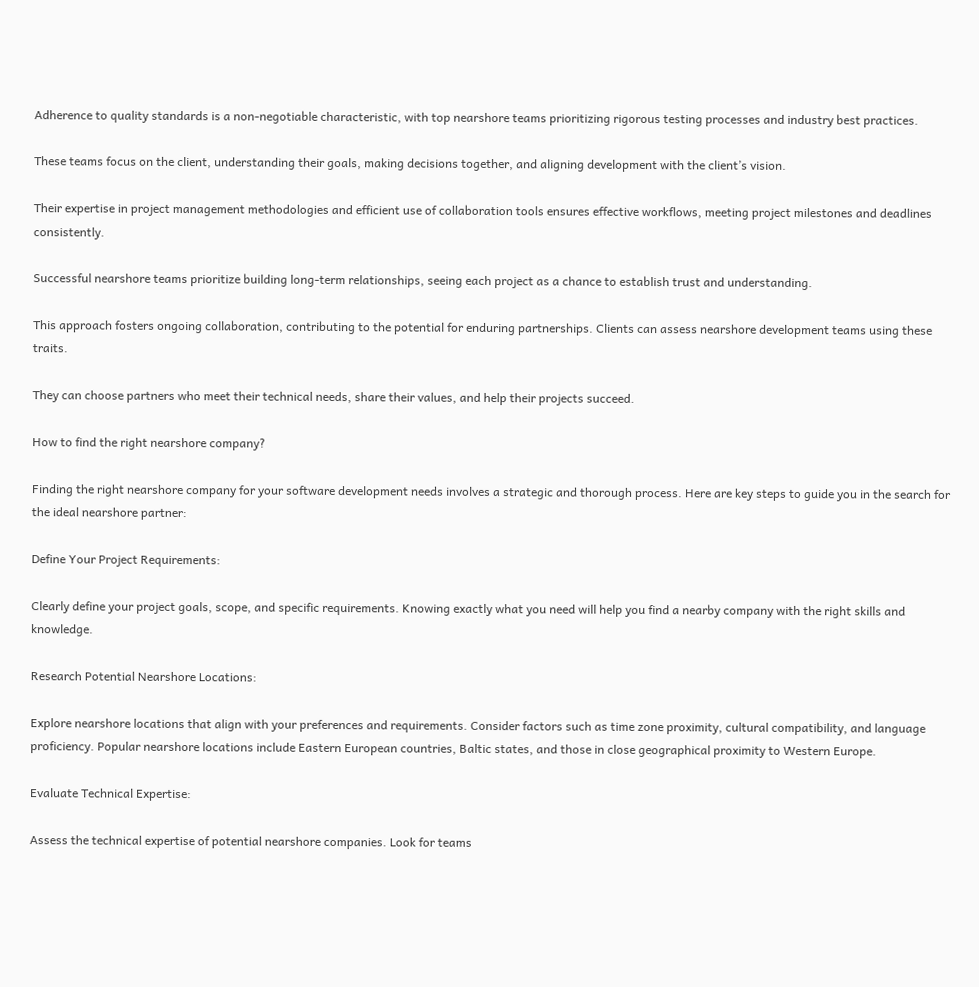Adherence to quality standards is a non-negotiable characteristic, with top nearshore teams prioritizing rigorous testing processes and industry best practices.

These teams focus on the client, understanding their goals, making decisions together, and aligning development with the client’s vision.

Their expertise in project management methodologies and efficient use of collaboration tools ensures effective workflows, meeting project milestones and deadlines consistently.

Successful nearshore teams prioritize building long-term relationships, seeing each project as a chance to establish trust and understanding.

This approach fosters ongoing collaboration, contributing to the potential for enduring partnerships. Clients can assess nearshore development teams using these traits.

They can choose partners who meet their technical needs, share their values, and help their projects succeed.

How to find the right nearshore company?

Finding the right nearshore company for your software development needs involves a strategic and thorough process. Here are key steps to guide you in the search for the ideal nearshore partner:

Define Your Project Requirements:

Clearly define your project goals, scope, and specific requirements. Knowing exactly what you need will help you find a nearby company with the right skills and knowledge.

Research Potential Nearshore Locations:

Explore nearshore locations that align with your preferences and requirements. Consider factors such as time zone proximity, cultural compatibility, and language proficiency. Popular nearshore locations include Eastern European countries, Baltic states, and those in close geographical proximity to Western Europe.

Evaluate Technical Expertise:

Assess the technical expertise of potential nearshore companies. Look for teams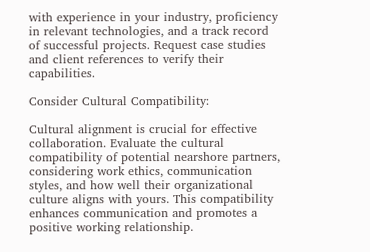with experience in your industry, proficiency in relevant technologies, and a track record of successful projects. Request case studies and client references to verify their capabilities.

Consider Cultural Compatibility:

Cultural alignment is crucial for effective collaboration. Evaluate the cultural compatibility of potential nearshore partners, considering work ethics, communication styles, and how well their organizational culture aligns with yours. This compatibility enhances communication and promotes a positive working relationship.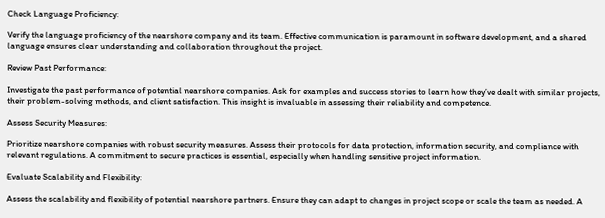Check Language Proficiency:

Verify the language proficiency of the nearshore company and its team. Effective communication is paramount in software development, and a shared language ensures clear understanding and collaboration throughout the project.

Review Past Performance:

Investigate the past performance of potential nearshore companies. Ask for examples and success stories to learn how they’ve dealt with similar projects, their problem-solving methods, and client satisfaction. This insight is invaluable in assessing their reliability and competence.

Assess Security Measures:

Prioritize nearshore companies with robust security measures. Assess their protocols for data protection, information security, and compliance with relevant regulations. A commitment to secure practices is essential, especially when handling sensitive project information.

Evaluate Scalability and Flexibility:

Assess the scalability and flexibility of potential nearshore partners. Ensure they can adapt to changes in project scope or scale the team as needed. A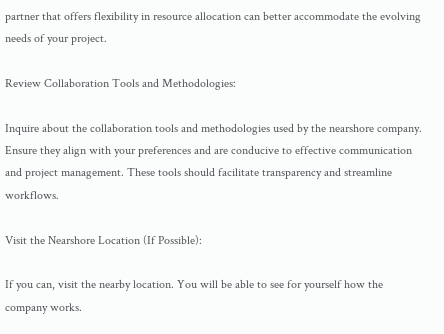partner that offers flexibility in resource allocation can better accommodate the evolving needs of your project.

Review Collaboration Tools and Methodologies:

Inquire about the collaboration tools and methodologies used by the nearshore company. Ensure they align with your preferences and are conducive to effective communication and project management. These tools should facilitate transparency and streamline workflows.

Visit the Nearshore Location (If Possible):

If you can, visit the nearby location. You will be able to see for yourself how the company works.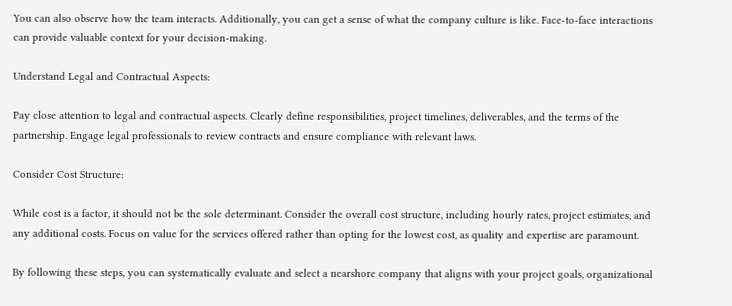You can also observe how the team interacts. Additionally, you can get a sense of what the company culture is like. Face-to-face interactions can provide valuable context for your decision-making.

Understand Legal and Contractual Aspects:

Pay close attention to legal and contractual aspects. Clearly define responsibilities, project timelines, deliverables, and the terms of the partnership. Engage legal professionals to review contracts and ensure compliance with relevant laws.

Consider Cost Structure:

While cost is a factor, it should not be the sole determinant. Consider the overall cost structure, including hourly rates, project estimates, and any additional costs. Focus on value for the services offered rather than opting for the lowest cost, as quality and expertise are paramount.

By following these steps, you can systematically evaluate and select a nearshore company that aligns with your project goals, organizational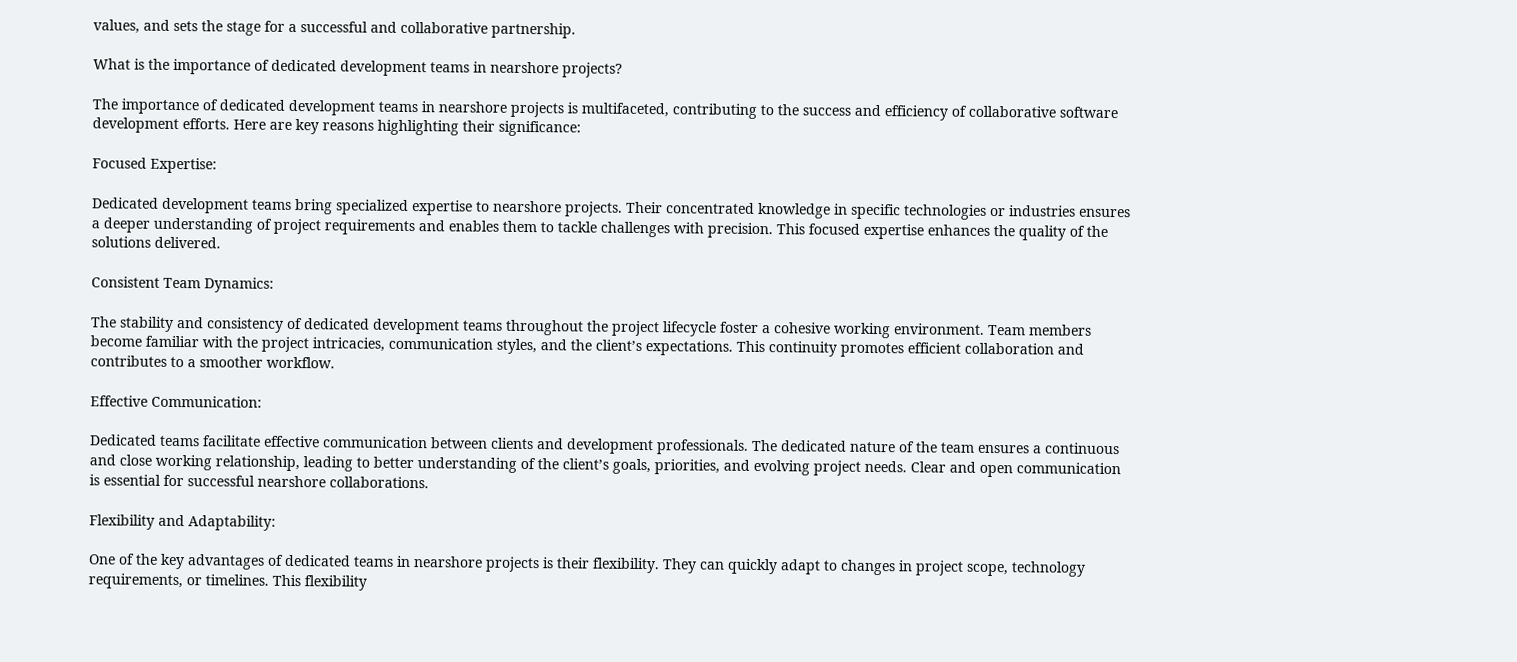values, and sets the stage for a successful and collaborative partnership.

What is the importance of dedicated development teams in nearshore projects?

The importance of dedicated development teams in nearshore projects is multifaceted, contributing to the success and efficiency of collaborative software development efforts. Here are key reasons highlighting their significance:

Focused Expertise:

Dedicated development teams bring specialized expertise to nearshore projects. Their concentrated knowledge in specific technologies or industries ensures a deeper understanding of project requirements and enables them to tackle challenges with precision. This focused expertise enhances the quality of the solutions delivered.

Consistent Team Dynamics:

The stability and consistency of dedicated development teams throughout the project lifecycle foster a cohesive working environment. Team members become familiar with the project intricacies, communication styles, and the client’s expectations. This continuity promotes efficient collaboration and contributes to a smoother workflow.

Effective Communication:

Dedicated teams facilitate effective communication between clients and development professionals. The dedicated nature of the team ensures a continuous and close working relationship, leading to better understanding of the client’s goals, priorities, and evolving project needs. Clear and open communication is essential for successful nearshore collaborations.

Flexibility and Adaptability:

One of the key advantages of dedicated teams in nearshore projects is their flexibility. They can quickly adapt to changes in project scope, technology requirements, or timelines. This flexibility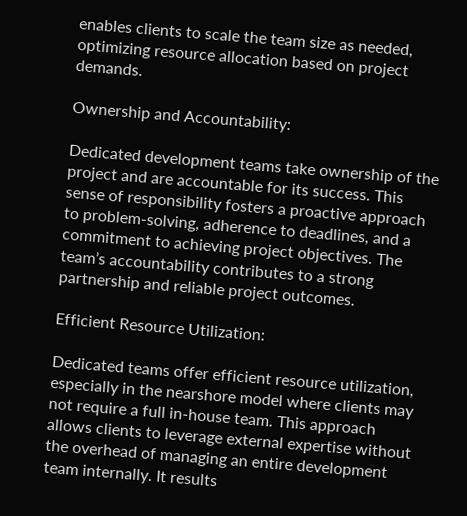enables clients to scale the team size as needed, optimizing resource allocation based on project demands.

Ownership and Accountability:

Dedicated development teams take ownership of the project and are accountable for its success. This sense of responsibility fosters a proactive approach to problem-solving, adherence to deadlines, and a commitment to achieving project objectives. The team’s accountability contributes to a strong partnership and reliable project outcomes.

Efficient Resource Utilization:

Dedicated teams offer efficient resource utilization, especially in the nearshore model where clients may not require a full in-house team. This approach allows clients to leverage external expertise without the overhead of managing an entire development team internally. It results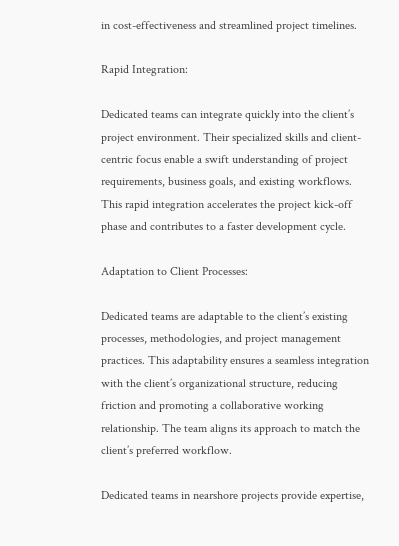in cost-effectiveness and streamlined project timelines.

Rapid Integration:

Dedicated teams can integrate quickly into the client’s project environment. Their specialized skills and client-centric focus enable a swift understanding of project requirements, business goals, and existing workflows. This rapid integration accelerates the project kick-off phase and contributes to a faster development cycle.

Adaptation to Client Processes:

Dedicated teams are adaptable to the client’s existing processes, methodologies, and project management practices. This adaptability ensures a seamless integration with the client’s organizational structure, reducing friction and promoting a collaborative working relationship. The team aligns its approach to match the client’s preferred workflow.

Dedicated teams in nearshore projects provide expertise,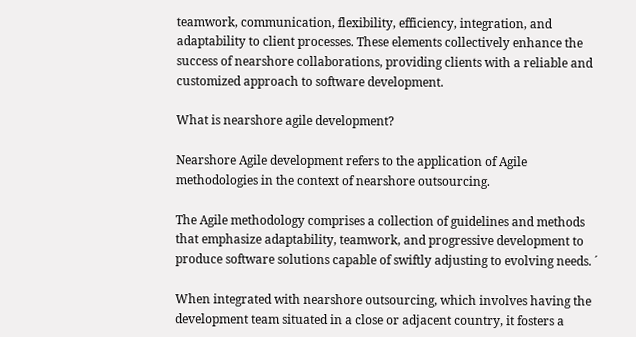teamwork, communication, flexibility, efficiency, integration, and adaptability to client processes. These elements collectively enhance the success of nearshore collaborations, providing clients with a reliable and customized approach to software development.

What is nearshore agile development?

Nearshore Agile development refers to the application of Agile methodologies in the context of nearshore outsourcing.

The Agile methodology comprises a collection of guidelines and methods that emphasize adaptability, teamwork, and progressive development to produce software solutions capable of swiftly adjusting to evolving needs. ´

When integrated with nearshore outsourcing, which involves having the development team situated in a close or adjacent country, it fosters a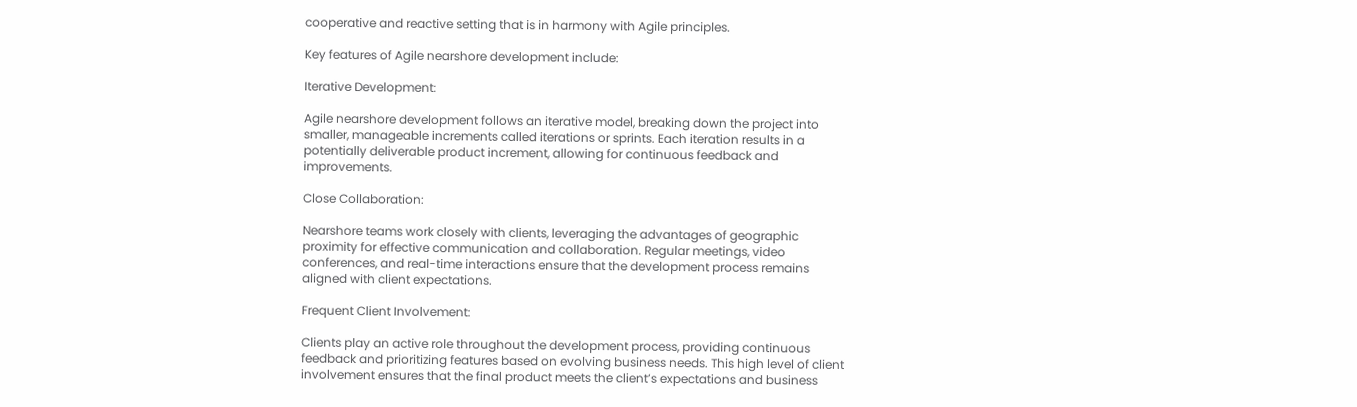cooperative and reactive setting that is in harmony with Agile principles.

Key features of Agile nearshore development include:

Iterative Development:

Agile nearshore development follows an iterative model, breaking down the project into smaller, manageable increments called iterations or sprints. Each iteration results in a potentially deliverable product increment, allowing for continuous feedback and improvements.

Close Collaboration:

Nearshore teams work closely with clients, leveraging the advantages of geographic proximity for effective communication and collaboration. Regular meetings, video conferences, and real-time interactions ensure that the development process remains aligned with client expectations.

Frequent Client Involvement:

Clients play an active role throughout the development process, providing continuous feedback and prioritizing features based on evolving business needs. This high level of client involvement ensures that the final product meets the client’s expectations and business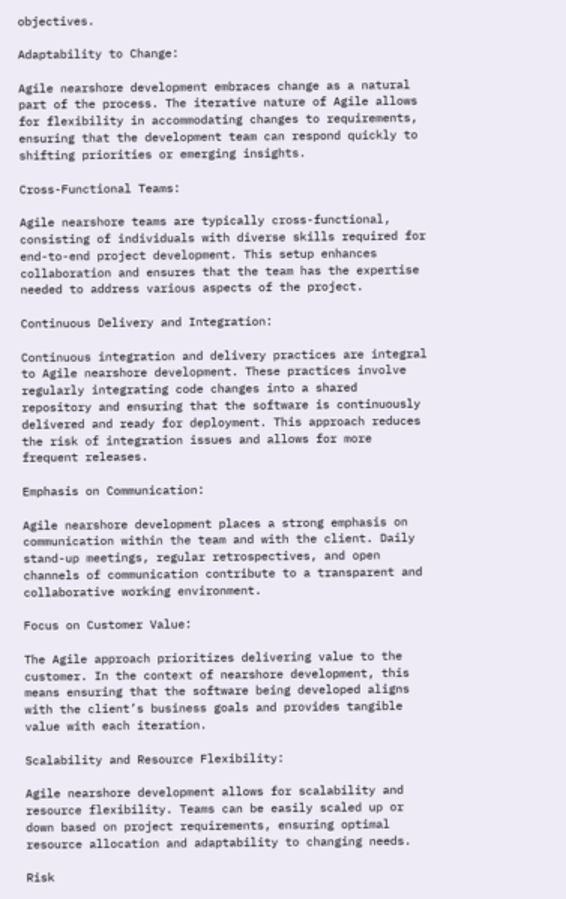objectives.

Adaptability to Change:

Agile nearshore development embraces change as a natural part of the process. The iterative nature of Agile allows for flexibility in accommodating changes to requirements, ensuring that the development team can respond quickly to shifting priorities or emerging insights.

Cross-Functional Teams:

Agile nearshore teams are typically cross-functional, consisting of individuals with diverse skills required for end-to-end project development. This setup enhances collaboration and ensures that the team has the expertise needed to address various aspects of the project.

Continuous Delivery and Integration:

Continuous integration and delivery practices are integral to Agile nearshore development. These practices involve regularly integrating code changes into a shared repository and ensuring that the software is continuously delivered and ready for deployment. This approach reduces the risk of integration issues and allows for more frequent releases.

Emphasis on Communication:

Agile nearshore development places a strong emphasis on communication within the team and with the client. Daily stand-up meetings, regular retrospectives, and open channels of communication contribute to a transparent and collaborative working environment.

Focus on Customer Value:

The Agile approach prioritizes delivering value to the customer. In the context of nearshore development, this means ensuring that the software being developed aligns with the client’s business goals and provides tangible value with each iteration.

Scalability and Resource Flexibility:

Agile nearshore development allows for scalability and resource flexibility. Teams can be easily scaled up or down based on project requirements, ensuring optimal resource allocation and adaptability to changing needs.

Risk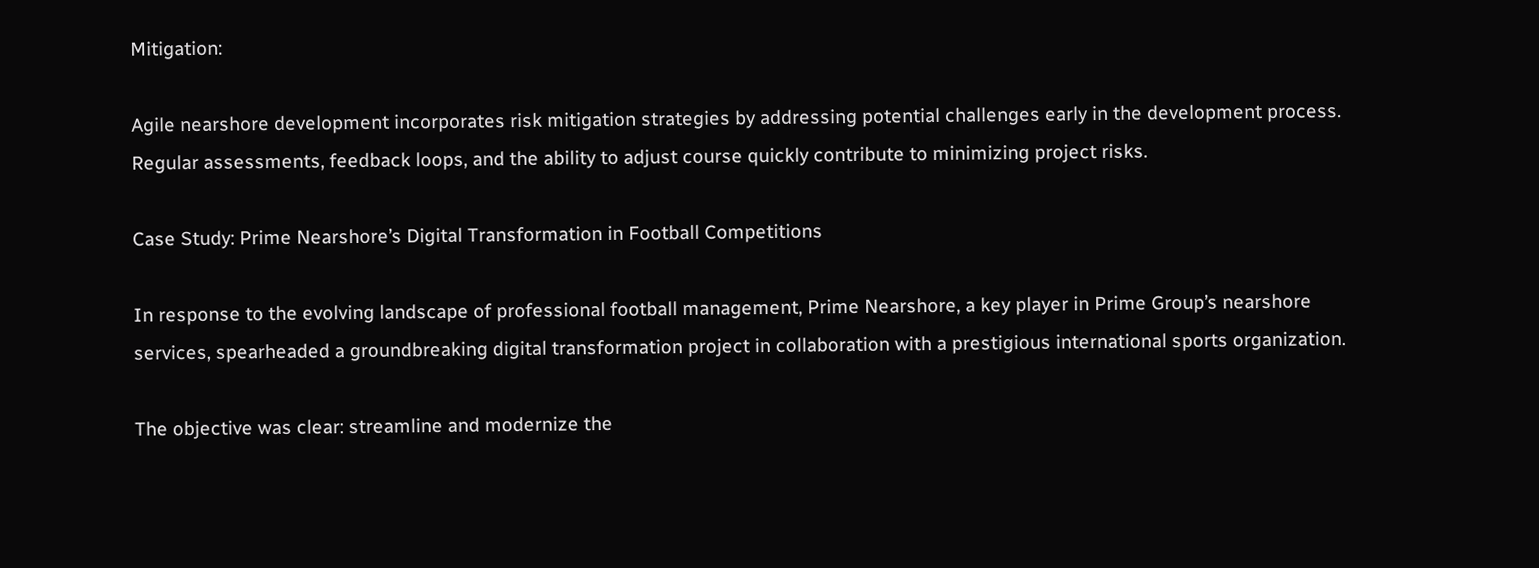Mitigation:

Agile nearshore development incorporates risk mitigation strategies by addressing potential challenges early in the development process. Regular assessments, feedback loops, and the ability to adjust course quickly contribute to minimizing project risks.

Case Study: Prime Nearshore’s Digital Transformation in Football Competitions

In response to the evolving landscape of professional football management, Prime Nearshore, a key player in Prime Group’s nearshore services, spearheaded a groundbreaking digital transformation project in collaboration with a prestigious international sports organization.

The objective was clear: streamline and modernize the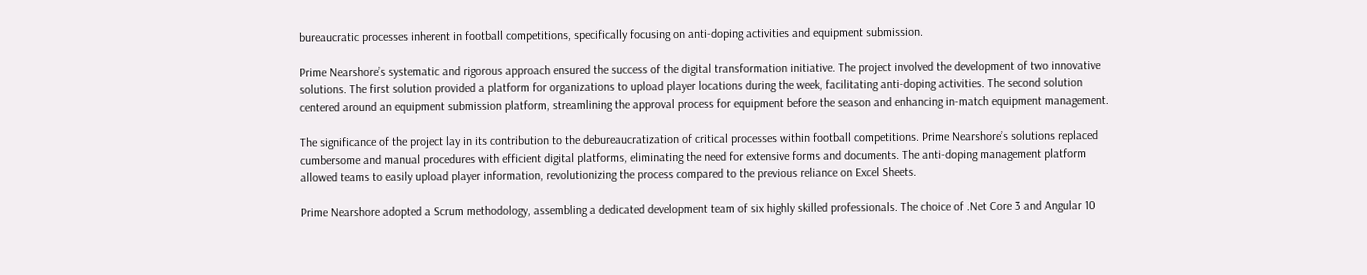bureaucratic processes inherent in football competitions, specifically focusing on anti-doping activities and equipment submission.

Prime Nearshore’s systematic and rigorous approach ensured the success of the digital transformation initiative. The project involved the development of two innovative solutions. The first solution provided a platform for organizations to upload player locations during the week, facilitating anti-doping activities. The second solution centered around an equipment submission platform, streamlining the approval process for equipment before the season and enhancing in-match equipment management.

The significance of the project lay in its contribution to the debureaucratization of critical processes within football competitions. Prime Nearshore’s solutions replaced cumbersome and manual procedures with efficient digital platforms, eliminating the need for extensive forms and documents. The anti-doping management platform allowed teams to easily upload player information, revolutionizing the process compared to the previous reliance on Excel Sheets.

Prime Nearshore adopted a Scrum methodology, assembling a dedicated development team of six highly skilled professionals. The choice of .Net Core 3 and Angular 10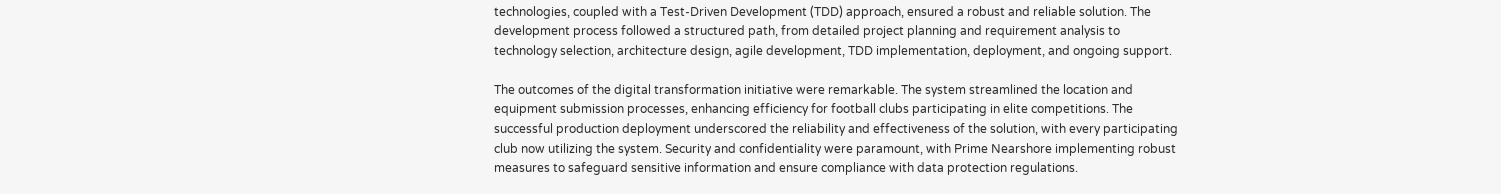technologies, coupled with a Test-Driven Development (TDD) approach, ensured a robust and reliable solution. The development process followed a structured path, from detailed project planning and requirement analysis to technology selection, architecture design, agile development, TDD implementation, deployment, and ongoing support.

The outcomes of the digital transformation initiative were remarkable. The system streamlined the location and equipment submission processes, enhancing efficiency for football clubs participating in elite competitions. The successful production deployment underscored the reliability and effectiveness of the solution, with every participating club now utilizing the system. Security and confidentiality were paramount, with Prime Nearshore implementing robust measures to safeguard sensitive information and ensure compliance with data protection regulations.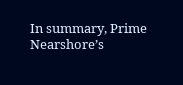In summary, Prime Nearshore’s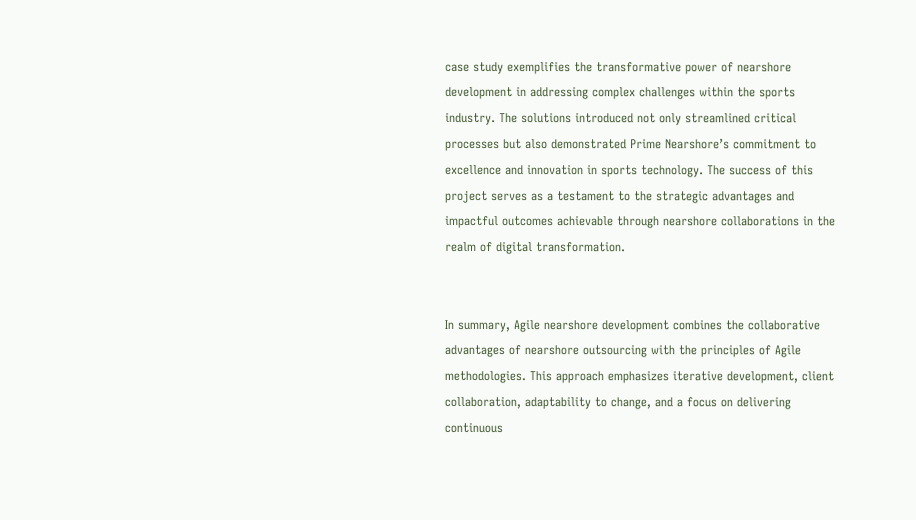case study exemplifies the transformative power of nearshore development in addressing complex challenges within the sports industry. The solutions introduced not only streamlined critical processes but also demonstrated Prime Nearshore’s commitment to excellence and innovation in sports technology. The success of this project serves as a testament to the strategic advantages and impactful outcomes achievable through nearshore collaborations in the realm of digital transformation.


In summary, Agile nearshore development combines the collaborative advantages of nearshore outsourcing with the principles of Agile methodologies. This approach emphasizes iterative development, client collaboration, adaptability to change, and a focus on delivering continuous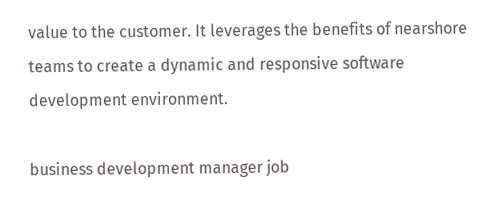value to the customer. It leverages the benefits of nearshore teams to create a dynamic and responsive software development environment.

business development manager job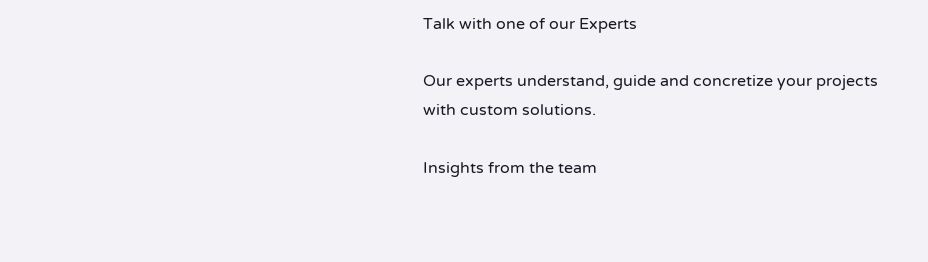Talk with one of our Experts

Our experts understand, guide and concretize your projects with custom solutions.

Insights from the team